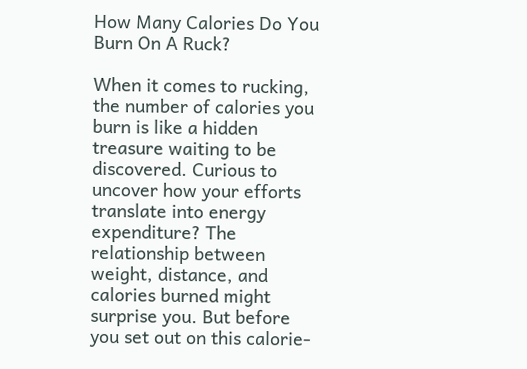How Many Calories Do You Burn On A Ruck?

When it comes to rucking, the number of calories you burn is like a hidden treasure waiting to be discovered. Curious to uncover how your efforts translate into energy expenditure? The relationship between weight, distance, and calories burned might surprise you. But before you set out on this calorie-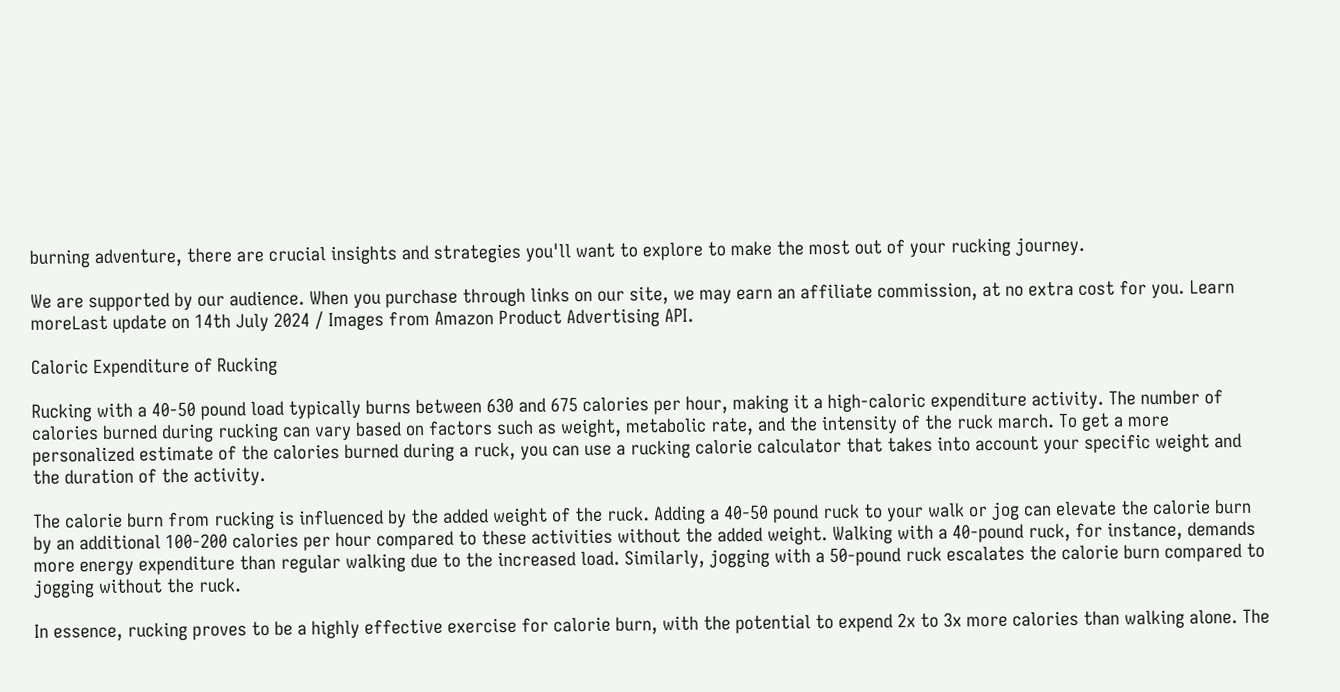burning adventure, there are crucial insights and strategies you'll want to explore to make the most out of your rucking journey.

We are supported by our audience. When you purchase through links on our site, we may earn an affiliate commission, at no extra cost for you. Learn moreLast update on 14th July 2024 / Images from Amazon Product Advertising API.

Caloric Expenditure of Rucking

Rucking with a 40-50 pound load typically burns between 630 and 675 calories per hour, making it a high-caloric expenditure activity. The number of calories burned during rucking can vary based on factors such as weight, metabolic rate, and the intensity of the ruck march. To get a more personalized estimate of the calories burned during a ruck, you can use a rucking calorie calculator that takes into account your specific weight and the duration of the activity.

The calorie burn from rucking is influenced by the added weight of the ruck. Adding a 40-50 pound ruck to your walk or jog can elevate the calorie burn by an additional 100-200 calories per hour compared to these activities without the added weight. Walking with a 40-pound ruck, for instance, demands more energy expenditure than regular walking due to the increased load. Similarly, jogging with a 50-pound ruck escalates the calorie burn compared to jogging without the ruck.

In essence, rucking proves to be a highly effective exercise for calorie burn, with the potential to expend 2x to 3x more calories than walking alone. The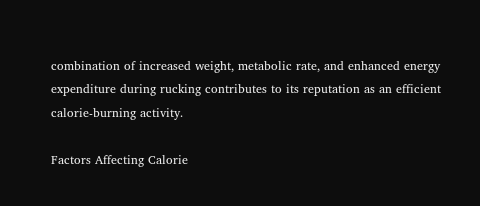combination of increased weight, metabolic rate, and enhanced energy expenditure during rucking contributes to its reputation as an efficient calorie-burning activity.

Factors Affecting Calorie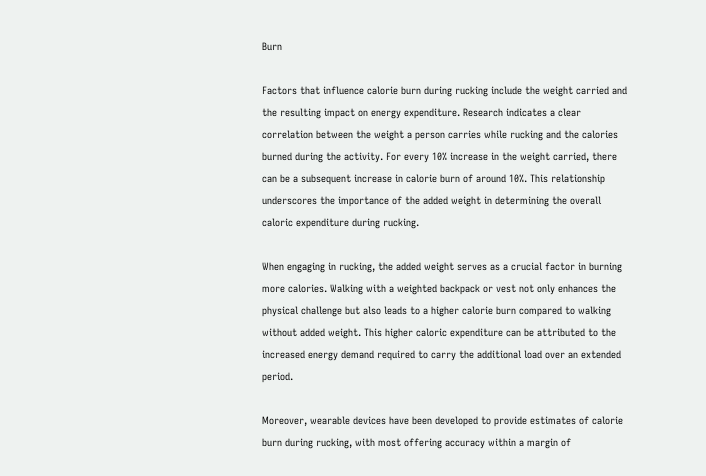Burn

Factors that influence calorie burn during rucking include the weight carried and the resulting impact on energy expenditure. Research indicates a clear correlation between the weight a person carries while rucking and the calories burned during the activity. For every 10% increase in the weight carried, there can be a subsequent increase in calorie burn of around 10%. This relationship underscores the importance of the added weight in determining the overall caloric expenditure during rucking.

When engaging in rucking, the added weight serves as a crucial factor in burning more calories. Walking with a weighted backpack or vest not only enhances the physical challenge but also leads to a higher calorie burn compared to walking without added weight. This higher caloric expenditure can be attributed to the increased energy demand required to carry the additional load over an extended period.

Moreover, wearable devices have been developed to provide estimates of calorie burn during rucking, with most offering accuracy within a margin of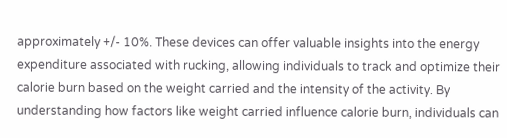approximately +/- 10%. These devices can offer valuable insights into the energy expenditure associated with rucking, allowing individuals to track and optimize their calorie burn based on the weight carried and the intensity of the activity. By understanding how factors like weight carried influence calorie burn, individuals can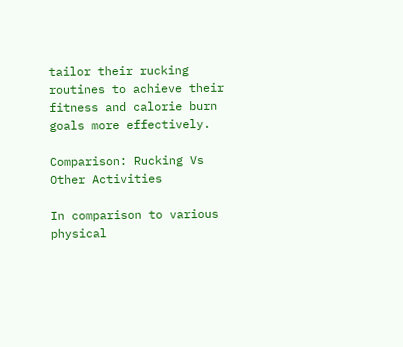tailor their rucking routines to achieve their fitness and calorie burn goals more effectively.

Comparison: Rucking Vs Other Activities

In comparison to various physical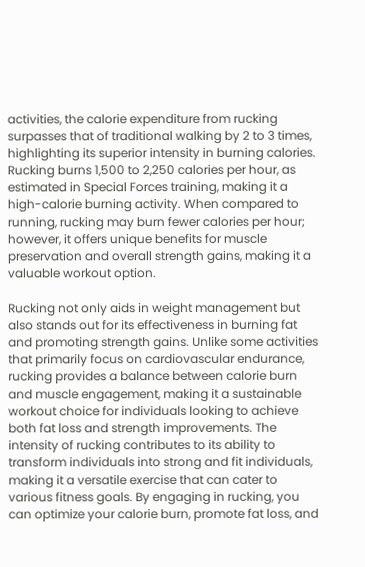activities, the calorie expenditure from rucking surpasses that of traditional walking by 2 to 3 times, highlighting its superior intensity in burning calories. Rucking burns 1,500 to 2,250 calories per hour, as estimated in Special Forces training, making it a high-calorie burning activity. When compared to running, rucking may burn fewer calories per hour; however, it offers unique benefits for muscle preservation and overall strength gains, making it a valuable workout option.

Rucking not only aids in weight management but also stands out for its effectiveness in burning fat and promoting strength gains. Unlike some activities that primarily focus on cardiovascular endurance, rucking provides a balance between calorie burn and muscle engagement, making it a sustainable workout choice for individuals looking to achieve both fat loss and strength improvements. The intensity of rucking contributes to its ability to transform individuals into strong and fit individuals, making it a versatile exercise that can cater to various fitness goals. By engaging in rucking, you can optimize your calorie burn, promote fat loss, and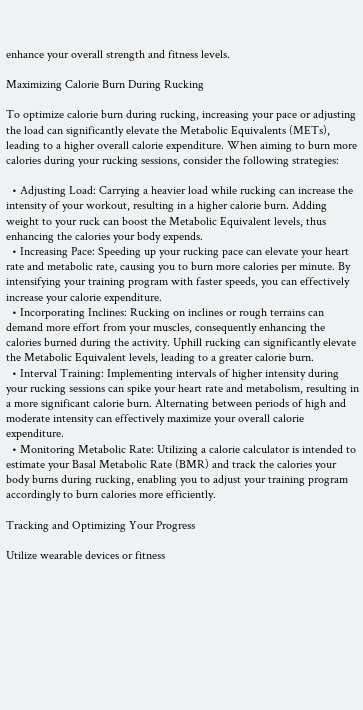enhance your overall strength and fitness levels.

Maximizing Calorie Burn During Rucking

To optimize calorie burn during rucking, increasing your pace or adjusting the load can significantly elevate the Metabolic Equivalents (METs), leading to a higher overall calorie expenditure. When aiming to burn more calories during your rucking sessions, consider the following strategies:

  • Adjusting Load: Carrying a heavier load while rucking can increase the intensity of your workout, resulting in a higher calorie burn. Adding weight to your ruck can boost the Metabolic Equivalent levels, thus enhancing the calories your body expends.
  • Increasing Pace: Speeding up your rucking pace can elevate your heart rate and metabolic rate, causing you to burn more calories per minute. By intensifying your training program with faster speeds, you can effectively increase your calorie expenditure.
  • Incorporating Inclines: Rucking on inclines or rough terrains can demand more effort from your muscles, consequently enhancing the calories burned during the activity. Uphill rucking can significantly elevate the Metabolic Equivalent levels, leading to a greater calorie burn.
  • Interval Training: Implementing intervals of higher intensity during your rucking sessions can spike your heart rate and metabolism, resulting in a more significant calorie burn. Alternating between periods of high and moderate intensity can effectively maximize your overall calorie expenditure.
  • Monitoring Metabolic Rate: Utilizing a calorie calculator is intended to estimate your Basal Metabolic Rate (BMR) and track the calories your body burns during rucking, enabling you to adjust your training program accordingly to burn calories more efficiently.

Tracking and Optimizing Your Progress

Utilize wearable devices or fitness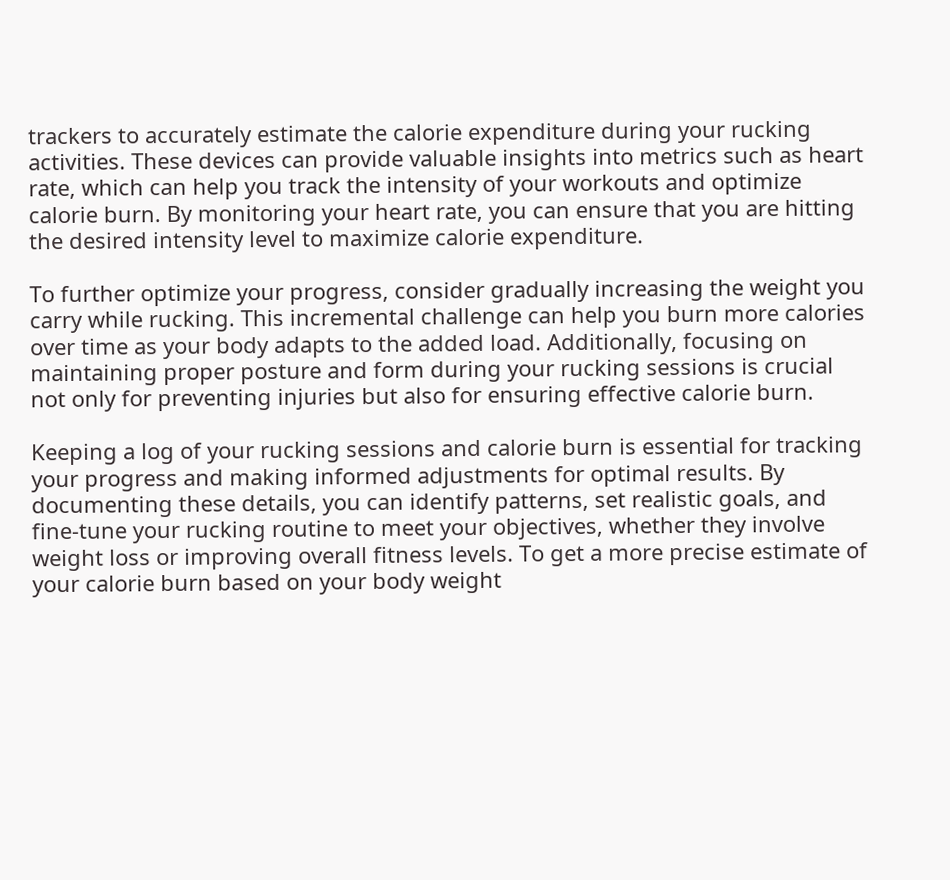trackers to accurately estimate the calorie expenditure during your rucking activities. These devices can provide valuable insights into metrics such as heart rate, which can help you track the intensity of your workouts and optimize calorie burn. By monitoring your heart rate, you can ensure that you are hitting the desired intensity level to maximize calorie expenditure.

To further optimize your progress, consider gradually increasing the weight you carry while rucking. This incremental challenge can help you burn more calories over time as your body adapts to the added load. Additionally, focusing on maintaining proper posture and form during your rucking sessions is crucial not only for preventing injuries but also for ensuring effective calorie burn.

Keeping a log of your rucking sessions and calorie burn is essential for tracking your progress and making informed adjustments for optimal results. By documenting these details, you can identify patterns, set realistic goals, and fine-tune your rucking routine to meet your objectives, whether they involve weight loss or improving overall fitness levels. To get a more precise estimate of your calorie burn based on your body weight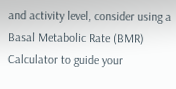and activity level, consider using a Basal Metabolic Rate (BMR) Calculator to guide your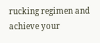rucking regimen and achieve your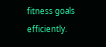fitness goals efficiently.